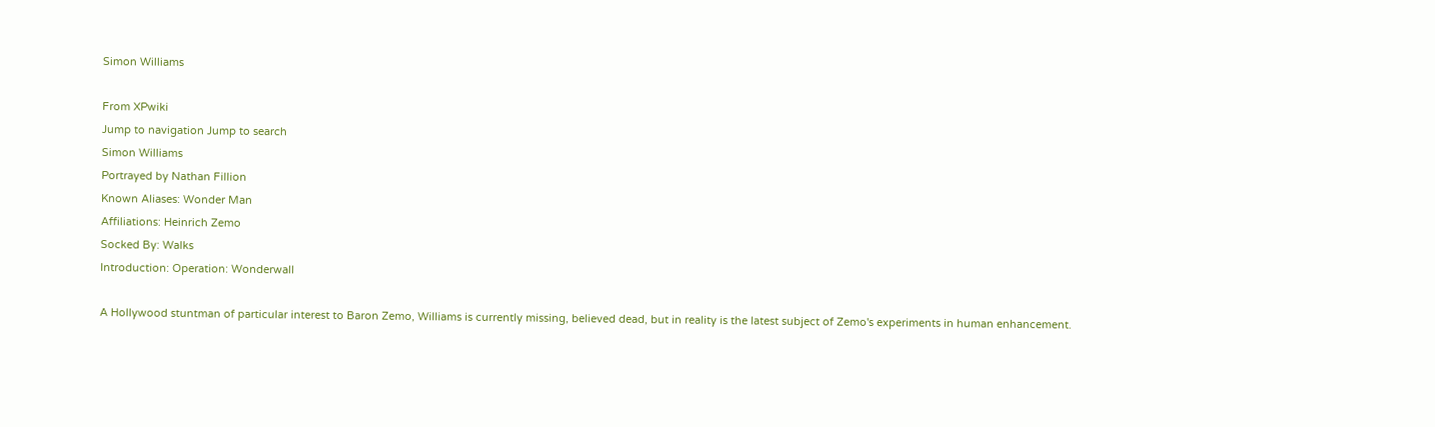Simon Williams

From XPwiki
Jump to navigation Jump to search
Simon Williams
Portrayed by Nathan Fillion
Known Aliases: Wonder Man
Affiliations: Heinrich Zemo
Socked By: Walks
Introduction: Operation: Wonderwall

A Hollywood stuntman of particular interest to Baron Zemo, Williams is currently missing, believed dead, but in reality is the latest subject of Zemo's experiments in human enhancement.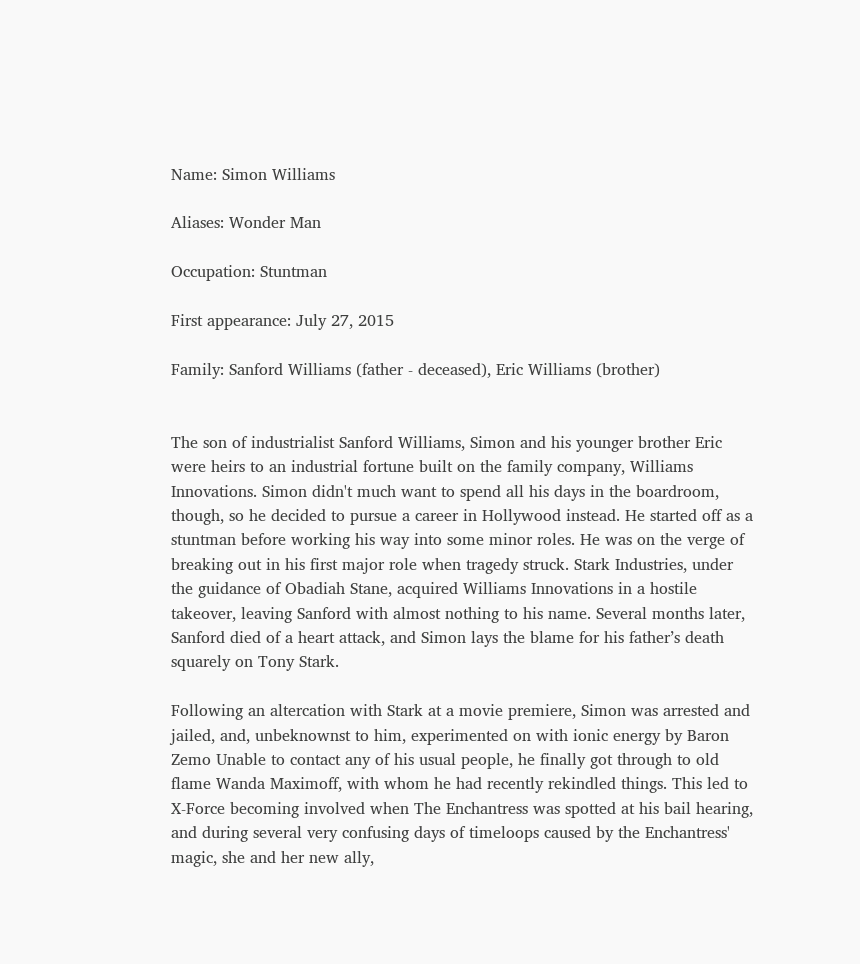Name: Simon Williams

Aliases: Wonder Man

Occupation: Stuntman

First appearance: July 27, 2015

Family: Sanford Williams (father - deceased), Eric Williams (brother)


The son of industrialist Sanford Williams, Simon and his younger brother Eric were heirs to an industrial fortune built on the family company, Williams Innovations. Simon didn't much want to spend all his days in the boardroom, though, so he decided to pursue a career in Hollywood instead. He started off as a stuntman before working his way into some minor roles. He was on the verge of breaking out in his first major role when tragedy struck. Stark Industries, under the guidance of Obadiah Stane, acquired Williams Innovations in a hostile takeover, leaving Sanford with almost nothing to his name. Several months later, Sanford died of a heart attack, and Simon lays the blame for his father’s death squarely on Tony Stark.

Following an altercation with Stark at a movie premiere, Simon was arrested and jailed, and, unbeknownst to him, experimented on with ionic energy by Baron Zemo Unable to contact any of his usual people, he finally got through to old flame Wanda Maximoff, with whom he had recently rekindled things. This led to X-Force becoming involved when The Enchantress was spotted at his bail hearing, and during several very confusing days of timeloops caused by the Enchantress' magic, she and her new ally,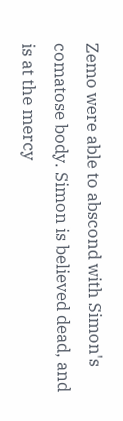Zemo were able to abscond with Simon's comatose body. Simon is believed dead, and is at the mercy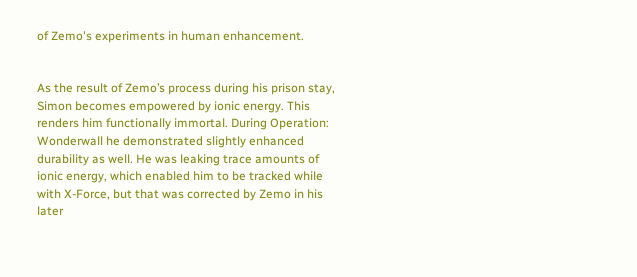of Zemo's experiments in human enhancement.


As the result of Zemo’s process during his prison stay, Simon becomes empowered by ionic energy. This renders him functionally immortal. During Operation: Wonderwall he demonstrated slightly enhanced durability as well. He was leaking trace amounts of ionic energy, which enabled him to be tracked while with X-Force, but that was corrected by Zemo in his later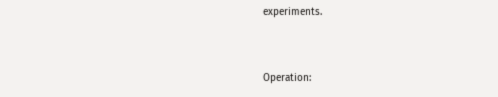experiments.


Operation: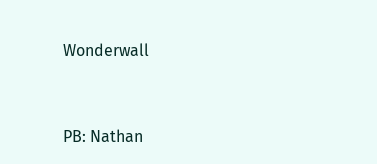Wonderwall


PB: Nathan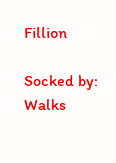Fillion

Socked by: Walks